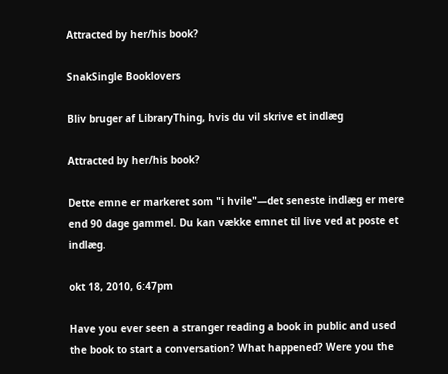Attracted by her/his book?

SnakSingle Booklovers

Bliv bruger af LibraryThing, hvis du vil skrive et indlæg

Attracted by her/his book?

Dette emne er markeret som "i hvile"—det seneste indlæg er mere end 90 dage gammel. Du kan vække emnet til live ved at poste et indlæg.

okt 18, 2010, 6:47pm

Have you ever seen a stranger reading a book in public and used the book to start a conversation? What happened? Were you the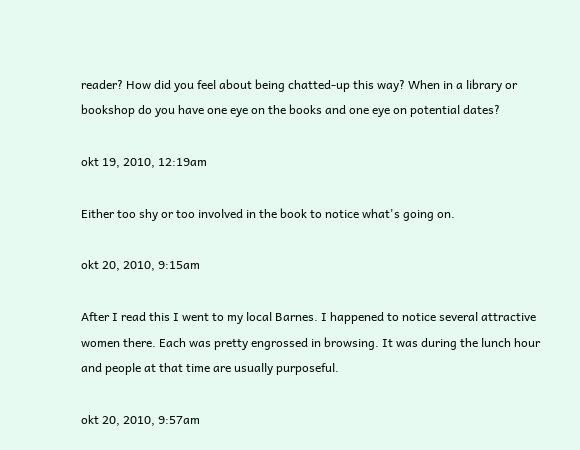reader? How did you feel about being chatted-up this way? When in a library or bookshop do you have one eye on the books and one eye on potential dates?

okt 19, 2010, 12:19am

Either too shy or too involved in the book to notice what's going on.

okt 20, 2010, 9:15am

After I read this I went to my local Barnes. I happened to notice several attractive women there. Each was pretty engrossed in browsing. It was during the lunch hour and people at that time are usually purposeful.

okt 20, 2010, 9:57am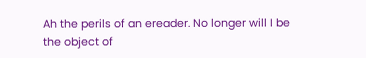Ah the perils of an ereader. No longer will I be the object of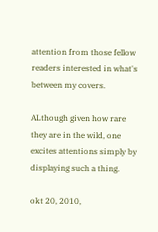attention from those fellow readers interested in what's between my covers.

ALthough given how rare they are in the wild, one excites attentions simply by displaying such a thing.

okt 20, 2010,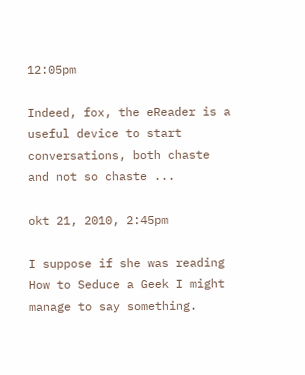12:05pm

Indeed, fox, the eReader is a useful device to start conversations, both chaste and not so chaste ...

okt 21, 2010, 2:45pm

I suppose if she was reading How to Seduce a Geek I might manage to say something.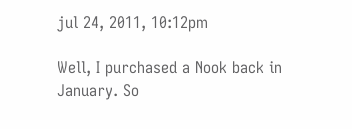jul 24, 2011, 10:12pm

Well, I purchased a Nook back in January. So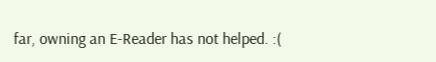far, owning an E-Reader has not helped. :(